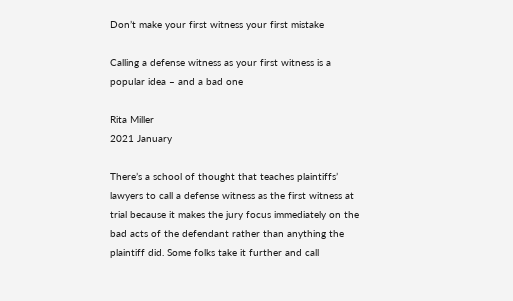Don’t make your first witness your first mistake

Calling a defense witness as your first witness is a popular idea – and a bad one

Rita Miller
2021 January

There’s a school of thought that teaches plaintiffs’ lawyers to call a defense witness as the first witness at trial because it makes the jury focus immediately on the bad acts of the defendant rather than anything the plaintiff did. Some folks take it further and call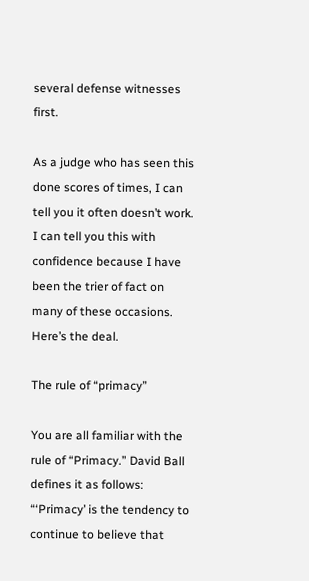several defense witnesses first.

As a judge who has seen this done scores of times, I can tell you it often doesn’t work. I can tell you this with confidence because I have been the trier of fact on many of these occasions. Here’s the deal.

The rule of “primacy”

You are all familiar with the rule of “Primacy.” David Ball defines it as follows: “‘Primacy’ is the tendency to continue to believe that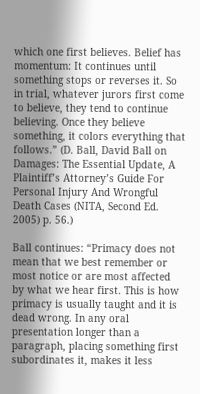which one first believes. Belief has momentum: It continues until something stops or reverses it. So in trial, whatever jurors first come to believe, they tend to continue believing. Once they believe something, it colors everything that follows.” (D. Ball, David Ball on Damages: The Essential Update, A Plaintiff’s Attorney’s Guide For Personal Injury And Wrongful Death Cases (NITA, Second Ed. 2005) p. 56.)

Ball continues: “Primacy does not mean that we best remember or most notice or are most affected by what we hear first. This is how primacy is usually taught and it is dead wrong. In any oral presentation longer than a paragraph, placing something first subordinates it, makes it less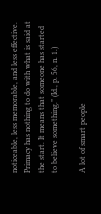noticeable, less memorable, and less effective. Primacy has nothing to do with what is said at the start. It means that someone has started to believe something.” (Id., p. 56, n. 1.)

A lot of smart people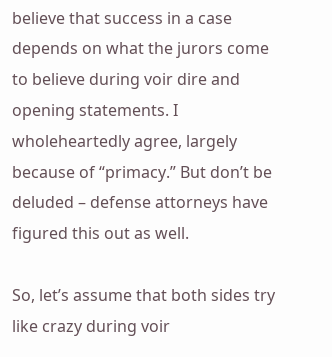believe that success in a case depends on what the jurors come to believe during voir dire and opening statements. I wholeheartedly agree, largely because of “primacy.” But don’t be deluded – defense attorneys have figured this out as well.

So, let’s assume that both sides try like crazy during voir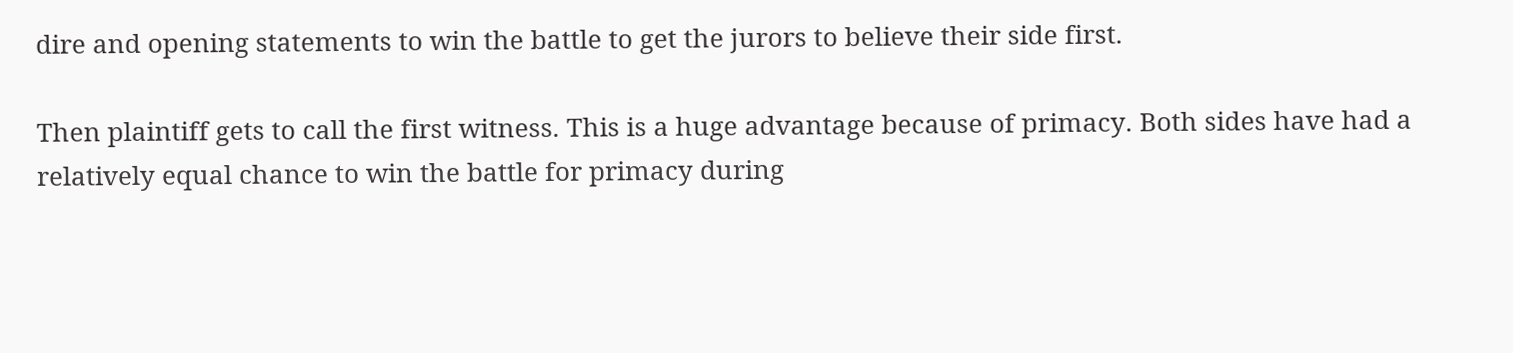dire and opening statements to win the battle to get the jurors to believe their side first.

Then plaintiff gets to call the first witness. This is a huge advantage because of primacy. Both sides have had a relatively equal chance to win the battle for primacy during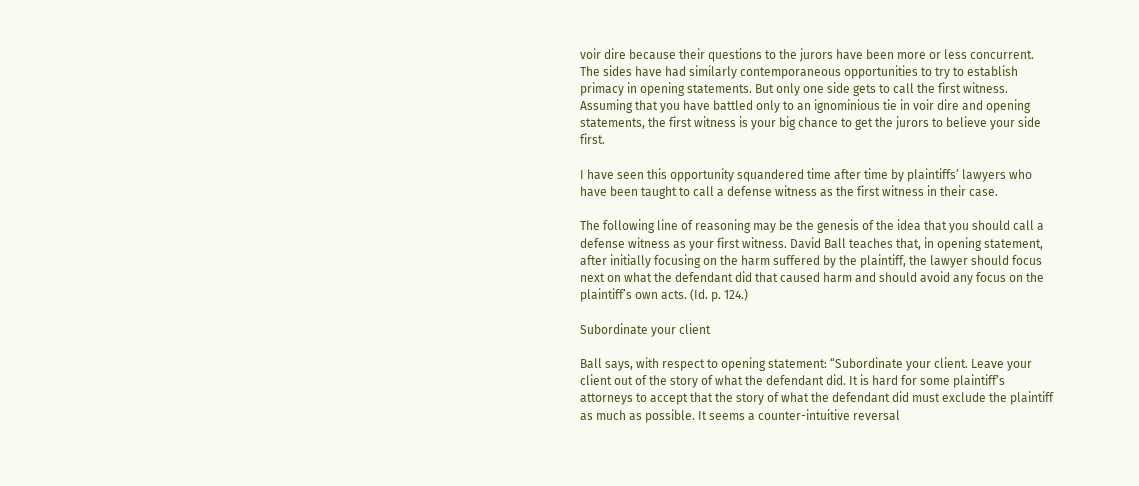voir dire because their questions to the jurors have been more or less concurrent. The sides have had similarly contemporaneous opportunities to try to establish primacy in opening statements. But only one side gets to call the first witness. Assuming that you have battled only to an ignominious tie in voir dire and opening statements, the first witness is your big chance to get the jurors to believe your side first.

I have seen this opportunity squandered time after time by plaintiffs’ lawyers who have been taught to call a defense witness as the first witness in their case.

The following line of reasoning may be the genesis of the idea that you should call a defense witness as your first witness. David Ball teaches that, in opening statement, after initially focusing on the harm suffered by the plaintiff, the lawyer should focus next on what the defendant did that caused harm and should avoid any focus on the plaintiff’s own acts. (Id. p. 124.)

Subordinate your client

Ball says, with respect to opening statement: “Subordinate your client. Leave your client out of the story of what the defendant did. It is hard for some plaintiff’s attorneys to accept that the story of what the defendant did must exclude the plaintiff as much as possible. It seems a counter-intuitive reversal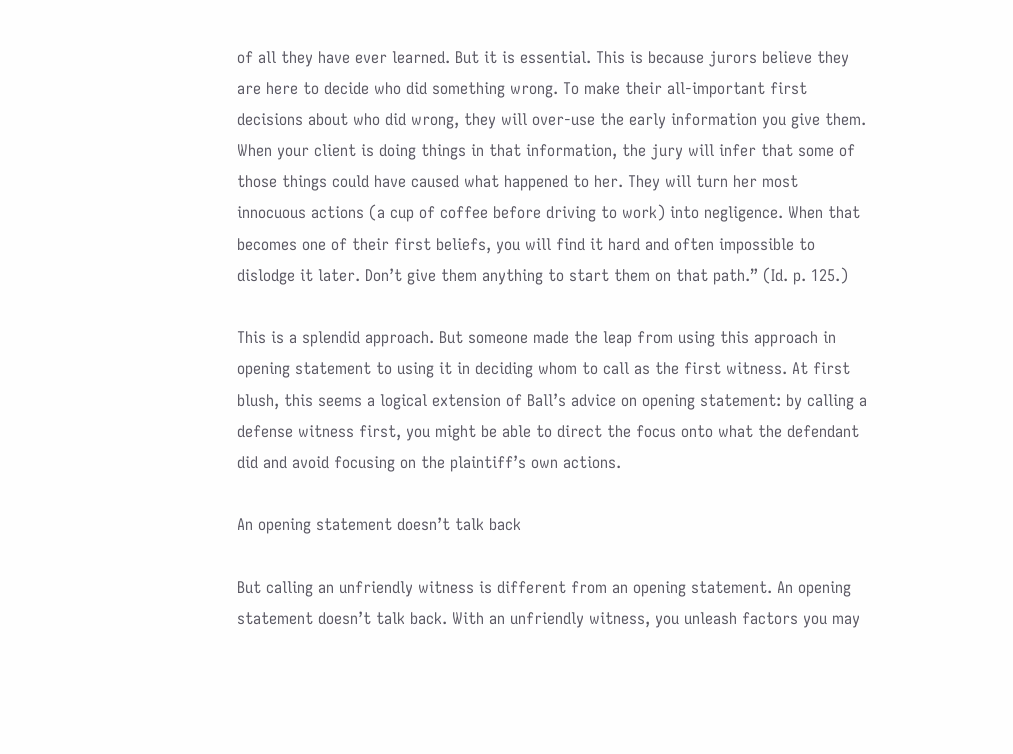of all they have ever learned. But it is essential. This is because jurors believe they are here to decide who did something wrong. To make their all-important first decisions about who did wrong, they will over-use the early information you give them. When your client is doing things in that information, the jury will infer that some of those things could have caused what happened to her. They will turn her most innocuous actions (a cup of coffee before driving to work) into negligence. When that becomes one of their first beliefs, you will find it hard and often impossible to dislodge it later. Don’t give them anything to start them on that path.” (Id. p. 125.)

This is a splendid approach. But someone made the leap from using this approach in opening statement to using it in deciding whom to call as the first witness. At first blush, this seems a logical extension of Ball’s advice on opening statement: by calling a defense witness first, you might be able to direct the focus onto what the defendant did and avoid focusing on the plaintiff’s own actions.

An opening statement doesn’t talk back

But calling an unfriendly witness is different from an opening statement. An opening statement doesn’t talk back. With an unfriendly witness, you unleash factors you may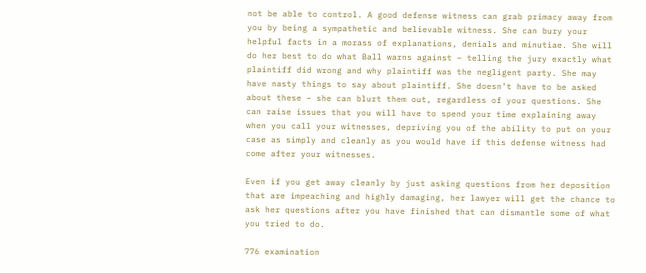not be able to control. A good defense witness can grab primacy away from you by being a sympathetic and believable witness. She can bury your helpful facts in a morass of explanations, denials and minutiae. She will do her best to do what Ball warns against – telling the jury exactly what plaintiff did wrong and why plaintiff was the negligent party. She may have nasty things to say about plaintiff. She doesn’t have to be asked about these – she can blurt them out, regardless of your questions. She can raise issues that you will have to spend your time explaining away when you call your witnesses, depriving you of the ability to put on your case as simply and cleanly as you would have if this defense witness had come after your witnesses.

Even if you get away cleanly by just asking questions from her deposition that are impeaching and highly damaging, her lawyer will get the chance to ask her questions after you have finished that can dismantle some of what you tried to do.

776 examination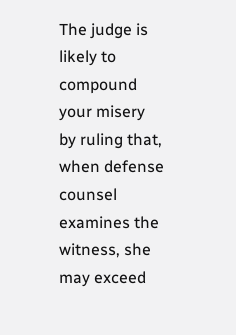The judge is likely to compound your misery by ruling that, when defense counsel examines the witness, she may exceed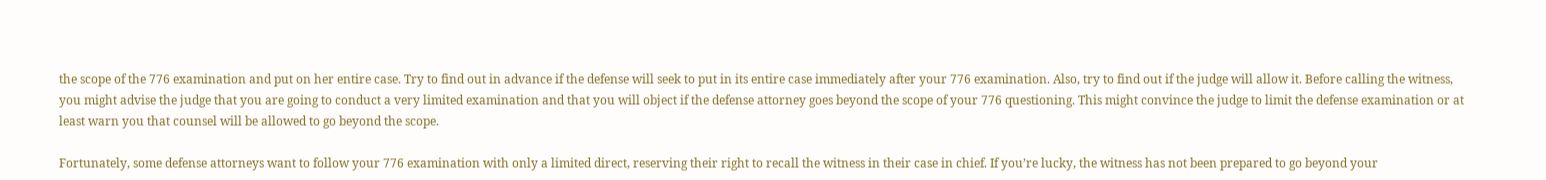the scope of the 776 examination and put on her entire case. Try to find out in advance if the defense will seek to put in its entire case immediately after your 776 examination. Also, try to find out if the judge will allow it. Before calling the witness, you might advise the judge that you are going to conduct a very limited examination and that you will object if the defense attorney goes beyond the scope of your 776 questioning. This might convince the judge to limit the defense examination or at least warn you that counsel will be allowed to go beyond the scope.

Fortunately, some defense attorneys want to follow your 776 examination with only a limited direct, reserving their right to recall the witness in their case in chief. If you’re lucky, the witness has not been prepared to go beyond your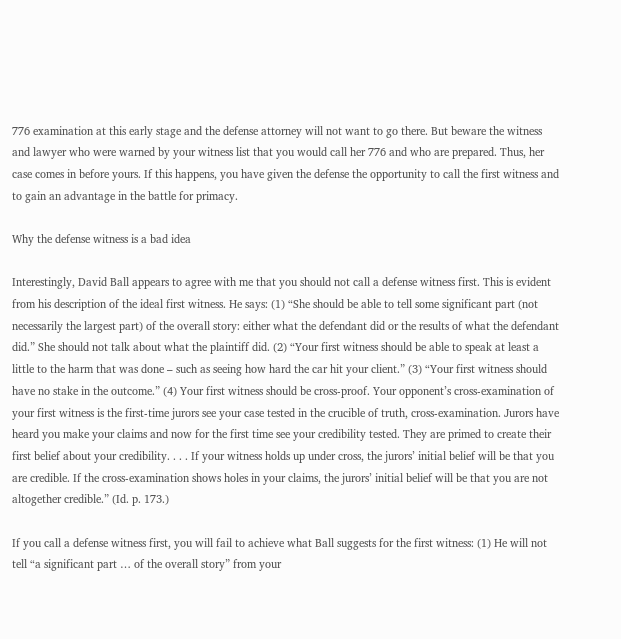776 examination at this early stage and the defense attorney will not want to go there. But beware the witness and lawyer who were warned by your witness list that you would call her 776 and who are prepared. Thus, her case comes in before yours. If this happens, you have given the defense the opportunity to call the first witness and to gain an advantage in the battle for primacy.

Why the defense witness is a bad idea

Interestingly, David Ball appears to agree with me that you should not call a defense witness first. This is evident from his description of the ideal first witness. He says: (1) “She should be able to tell some significant part (not necessarily the largest part) of the overall story: either what the defendant did or the results of what the defendant did.” She should not talk about what the plaintiff did. (2) “Your first witness should be able to speak at least a little to the harm that was done – such as seeing how hard the car hit your client.” (3) “Your first witness should have no stake in the outcome.” (4) Your first witness should be cross-proof. Your opponent’s cross-examination of your first witness is the first-time jurors see your case tested in the crucible of truth, cross-examination. Jurors have heard you make your claims and now for the first time see your credibility tested. They are primed to create their first belief about your credibility. . . . If your witness holds up under cross, the jurors’ initial belief will be that you are credible. If the cross-examination shows holes in your claims, the jurors’ initial belief will be that you are not altogether credible.” (Id. p. 173.)

If you call a defense witness first, you will fail to achieve what Ball suggests for the first witness: (1) He will not tell “a significant part … of the overall story” from your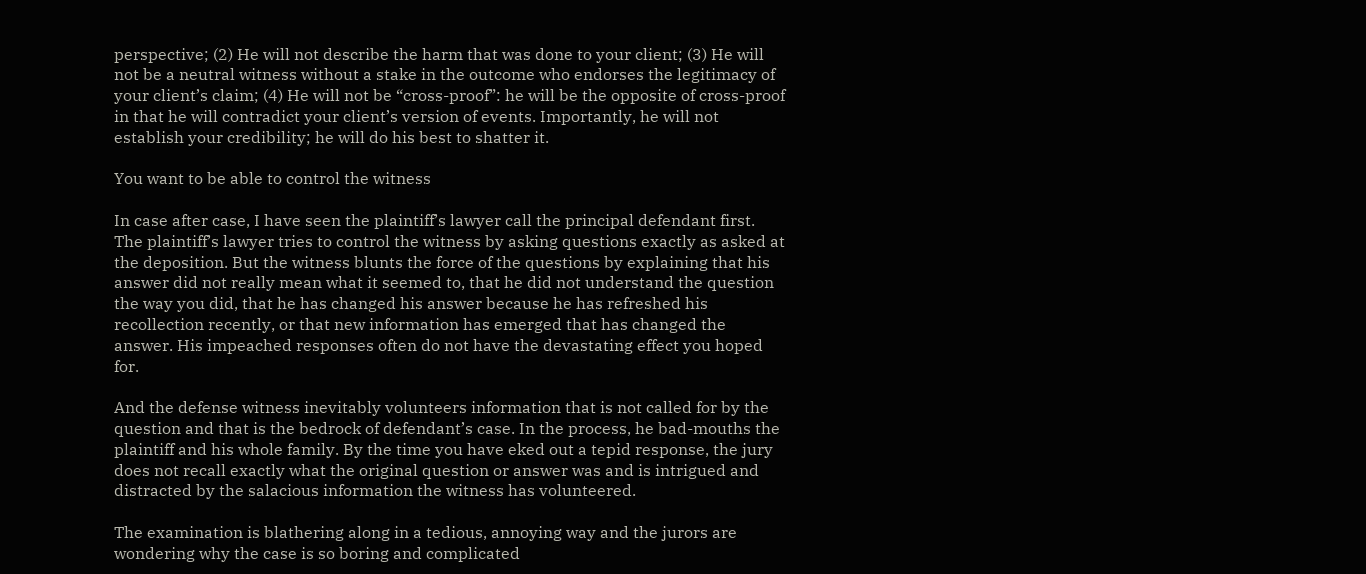perspective; (2) He will not describe the harm that was done to your client; (3) He will not be a neutral witness without a stake in the outcome who endorses the legitimacy of your client’s claim; (4) He will not be “cross-proof”: he will be the opposite of cross-proof in that he will contradict your client’s version of events. Importantly, he will not establish your credibility; he will do his best to shatter it.

You want to be able to control the witness

In case after case, I have seen the plaintiff’s lawyer call the principal defendant first. The plaintiff’s lawyer tries to control the witness by asking questions exactly as asked at the deposition. But the witness blunts the force of the questions by explaining that his answer did not really mean what it seemed to, that he did not understand the question the way you did, that he has changed his answer because he has refreshed his recollection recently, or that new information has emerged that has changed the answer. His impeached responses often do not have the devastating effect you hoped for.

And the defense witness inevitably volunteers information that is not called for by the question and that is the bedrock of defendant’s case. In the process, he bad-mouths the plaintiff and his whole family. By the time you have eked out a tepid response, the jury does not recall exactly what the original question or answer was and is intrigued and distracted by the salacious information the witness has volunteered.

The examination is blathering along in a tedious, annoying way and the jurors are wondering why the case is so boring and complicated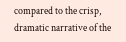compared to the crisp, dramatic narrative of the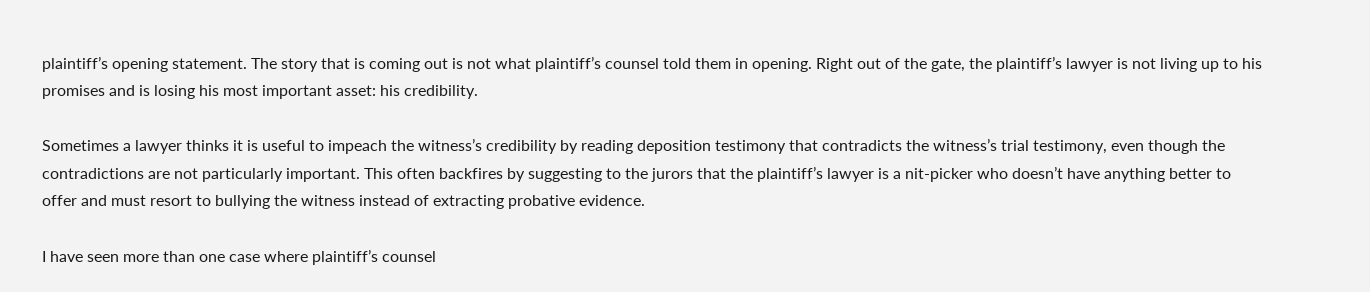plaintiff’s opening statement. The story that is coming out is not what plaintiff’s counsel told them in opening. Right out of the gate, the plaintiff’s lawyer is not living up to his promises and is losing his most important asset: his credibility.

Sometimes a lawyer thinks it is useful to impeach the witness’s credibility by reading deposition testimony that contradicts the witness’s trial testimony, even though the contradictions are not particularly important. This often backfires by suggesting to the jurors that the plaintiff’s lawyer is a nit-picker who doesn’t have anything better to offer and must resort to bullying the witness instead of extracting probative evidence.

I have seen more than one case where plaintiff’s counsel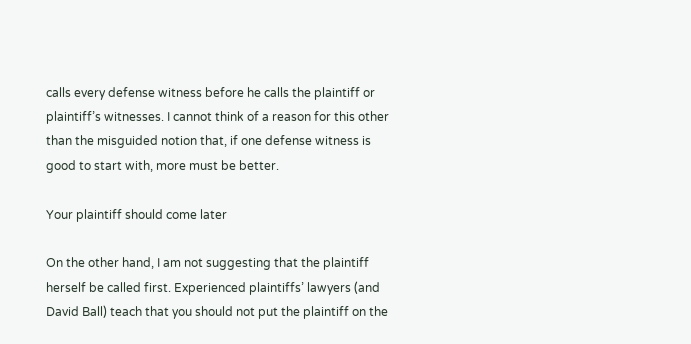calls every defense witness before he calls the plaintiff or plaintiff’s witnesses. I cannot think of a reason for this other than the misguided notion that, if one defense witness is good to start with, more must be better.

Your plaintiff should come later

On the other hand, I am not suggesting that the plaintiff herself be called first. Experienced plaintiffs’ lawyers (and David Ball) teach that you should not put the plaintiff on the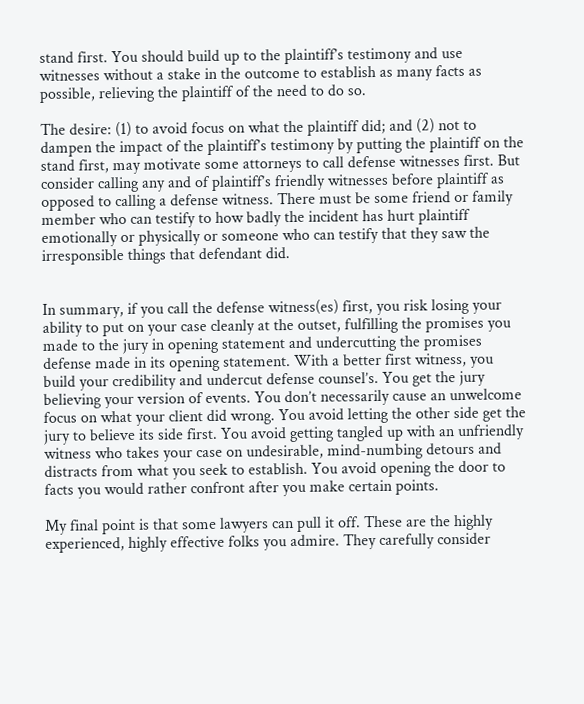stand first. You should build up to the plaintiff’s testimony and use witnesses without a stake in the outcome to establish as many facts as possible, relieving the plaintiff of the need to do so.

The desire: (1) to avoid focus on what the plaintiff did; and (2) not to dampen the impact of the plaintiff’s testimony by putting the plaintiff on the stand first, may motivate some attorneys to call defense witnesses first. But consider calling any and of plaintiff’s friendly witnesses before plaintiff as opposed to calling a defense witness. There must be some friend or family member who can testify to how badly the incident has hurt plaintiff emotionally or physically or someone who can testify that they saw the irresponsible things that defendant did.


In summary, if you call the defense witness(es) first, you risk losing your ability to put on your case cleanly at the outset, fulfilling the promises you made to the jury in opening statement and undercutting the promises defense made in its opening statement. With a better first witness, you build your credibility and undercut defense counsel’s. You get the jury believing your version of events. You don’t necessarily cause an unwelcome focus on what your client did wrong. You avoid letting the other side get the jury to believe its side first. You avoid getting tangled up with an unfriendly witness who takes your case on undesirable, mind-numbing detours and distracts from what you seek to establish. You avoid opening the door to facts you would rather confront after you make certain points.

My final point is that some lawyers can pull it off. These are the highly experienced, highly effective folks you admire. They carefully consider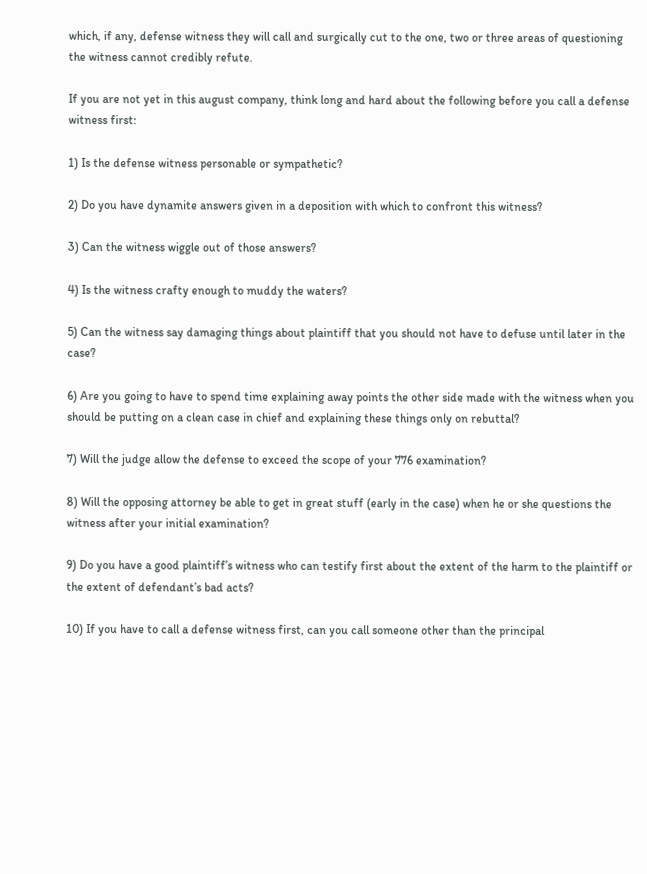which, if any, defense witness they will call and surgically cut to the one, two or three areas of questioning the witness cannot credibly refute.

If you are not yet in this august company, think long and hard about the following before you call a defense witness first:

1) Is the defense witness personable or sympathetic?

2) Do you have dynamite answers given in a deposition with which to confront this witness?

3) Can the witness wiggle out of those answers?

4) Is the witness crafty enough to muddy the waters?

5) Can the witness say damaging things about plaintiff that you should not have to defuse until later in the case?

6) Are you going to have to spend time explaining away points the other side made with the witness when you should be putting on a clean case in chief and explaining these things only on rebuttal?

7) Will the judge allow the defense to exceed the scope of your 776 examination?

8) Will the opposing attorney be able to get in great stuff (early in the case) when he or she questions the witness after your initial examination?

9) Do you have a good plaintiff’s witness who can testify first about the extent of the harm to the plaintiff or the extent of defendant’s bad acts?

10) If you have to call a defense witness first, can you call someone other than the principal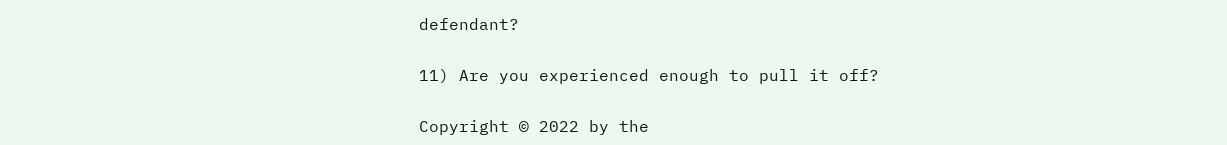defendant?

11) Are you experienced enough to pull it off?

Copyright © 2022 by the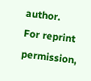author.
For reprint permission,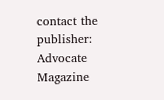contact the publisher: Advocate Magazine